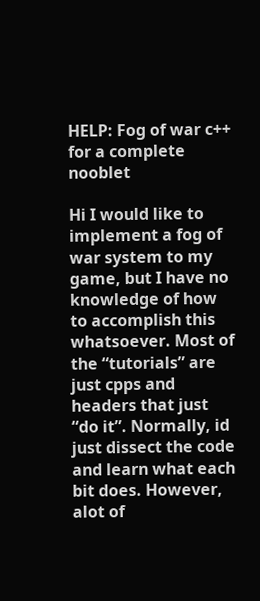HELP: Fog of war c++ for a complete nooblet

Hi I would like to implement a fog of war system to my game, but I have no knowledge of how to accomplish this whatsoever. Most of the “tutorials” are just cpps and headers that just “do it”. Normally, id just dissect the code and learn what each bit does. However, alot of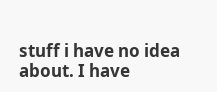stuff i have no idea about. I have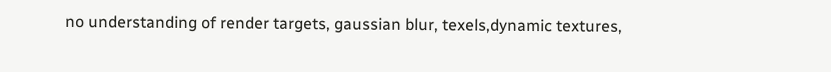no understanding of render targets, gaussian blur, texels,dynamic textures,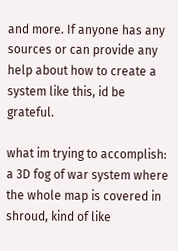and more. If anyone has any sources or can provide any help about how to create a system like this, id be grateful.

what im trying to accomplish:
a 3D fog of war system where the whole map is covered in shroud, kind of like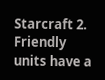Starcraft 2.
Friendly units have a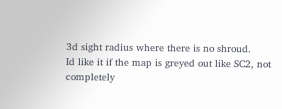3d sight radius where there is no shroud.
Id like it if the map is greyed out like SC2, not completely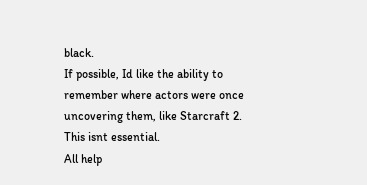black.
If possible, Id like the ability to remember where actors were once uncovering them, like Starcraft 2. This isnt essential.
All help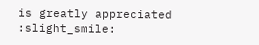is greatly appreciated :slight_smile: